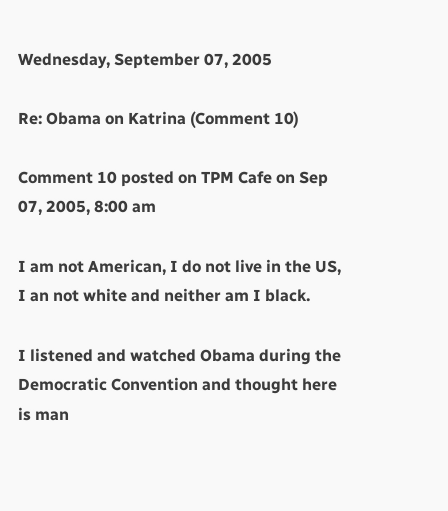Wednesday, September 07, 2005

Re: Obama on Katrina (Comment 10)

Comment 10 posted on TPM Cafe on Sep 07, 2005, 8:00 am

I am not American, I do not live in the US, I an not white and neither am I black.

I listened and watched Obama during the Democratic Convention and thought here is man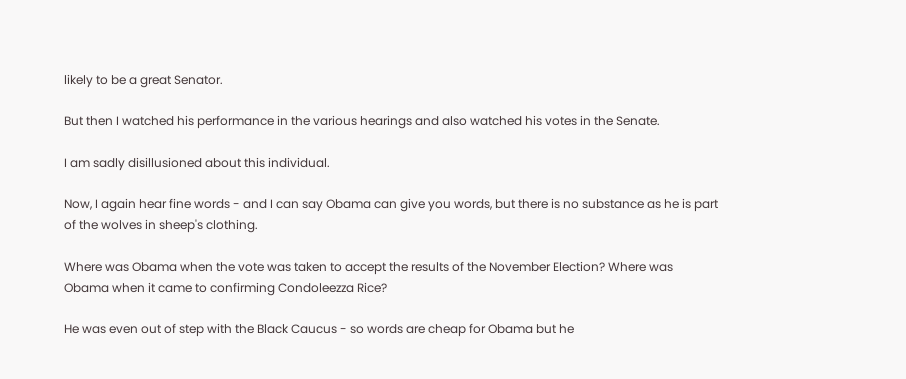likely to be a great Senator.

But then I watched his performance in the various hearings and also watched his votes in the Senate.

I am sadly disillusioned about this individual.

Now, I again hear fine words - and I can say Obama can give you words, but there is no substance as he is part of the wolves in sheep's clothing.

Where was Obama when the vote was taken to accept the results of the November Election? Where was Obama when it came to confirming Condoleezza Rice?

He was even out of step with the Black Caucus - so words are cheap for Obama but he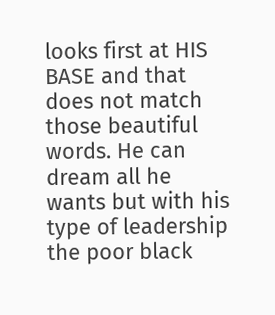looks first at HIS BASE and that does not match those beautiful words. He can dream all he wants but with his type of leadership the poor black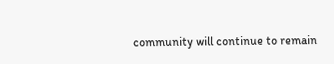community will continue to remain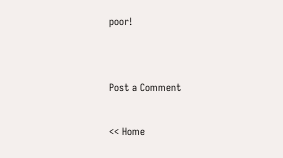poor!


Post a Comment

<< Home